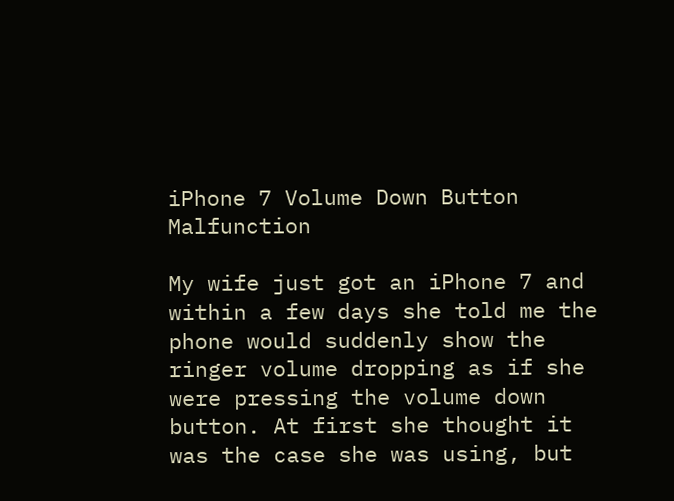iPhone 7 Volume Down Button Malfunction

My wife just got an iPhone 7 and within a few days she told me the phone would suddenly show the ringer volume dropping as if she were pressing the volume down button. At first she thought it was the case she was using, but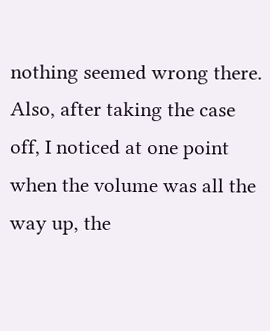nothing seemed wrong there. Also, after taking the case off, I noticed at one point when the volume was all the way up, the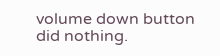volume down button did nothing.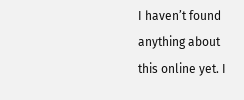I haven’t found anything about this online yet. I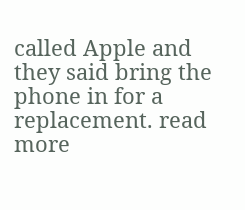called Apple and they said bring the phone in for a replacement. read more